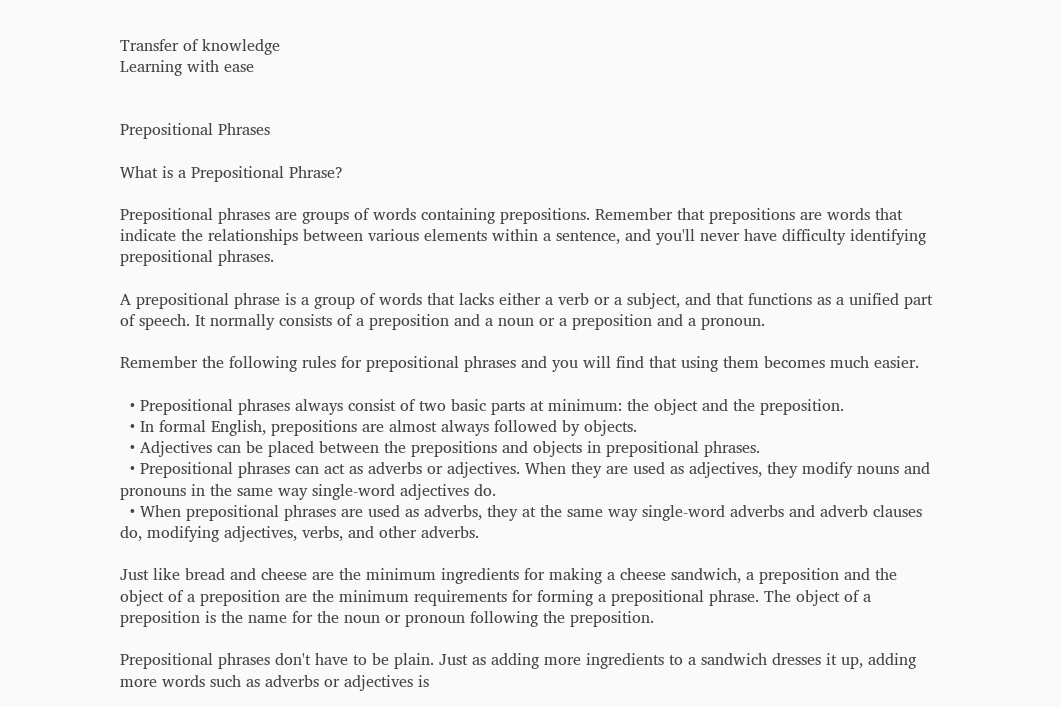Transfer of knowledge
Learning with ease


Prepositional Phrases

What is a Prepositional Phrase?

Prepositional phrases are groups of words containing prepositions. Remember that prepositions are words that indicate the relationships between various elements within a sentence, and you'll never have difficulty identifying prepositional phrases.

A prepositional phrase is a group of words that lacks either a verb or a subject, and that functions as a unified part of speech. It normally consists of a preposition and a noun or a preposition and a pronoun.

Remember the following rules for prepositional phrases and you will find that using them becomes much easier.

  • Prepositional phrases always consist of two basic parts at minimum: the object and the preposition.
  • In formal English, prepositions are almost always followed by objects.
  • Adjectives can be placed between the prepositions and objects in prepositional phrases.
  • Prepositional phrases can act as adverbs or adjectives. When they are used as adjectives, they modify nouns and pronouns in the same way single-word adjectives do.
  • When prepositional phrases are used as adverbs, they at the same way single-word adverbs and adverb clauses do, modifying adjectives, verbs, and other adverbs.

Just like bread and cheese are the minimum ingredients for making a cheese sandwich, a preposition and the object of a preposition are the minimum requirements for forming a prepositional phrase. The object of a preposition is the name for the noun or pronoun following the preposition.

Prepositional phrases don't have to be plain. Just as adding more ingredients to a sandwich dresses it up, adding more words such as adverbs or adjectives is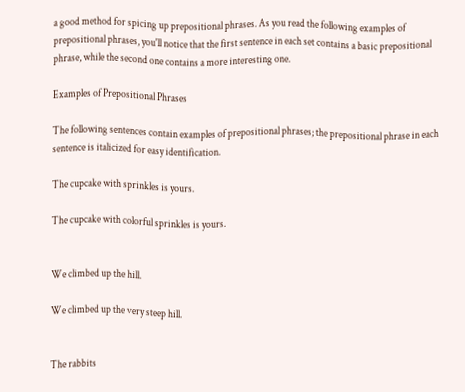a good method for spicing up prepositional phrases. As you read the following examples of prepositional phrases, you'll notice that the first sentence in each set contains a basic prepositional phrase, while the second one contains a more interesting one.

Examples of Prepositional Phrases

The following sentences contain examples of prepositional phrases; the prepositional phrase in each sentence is italicized for easy identification.

The cupcake with sprinkles is yours.

The cupcake with colorful sprinkles is yours.


We climbed up the hill.

We climbed up the very steep hill.


The rabbits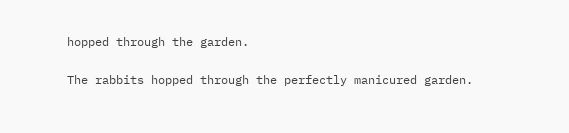hopped through the garden.

The rabbits hopped through the perfectly manicured garden.